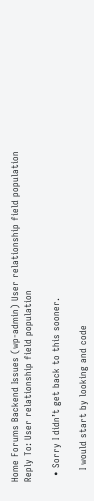Home Forums Backend Issues (wp-admin) User relationship field population Reply To: User relationship field population

  • Sorry I didn’t get back to this sooner.

    I would start by looking and code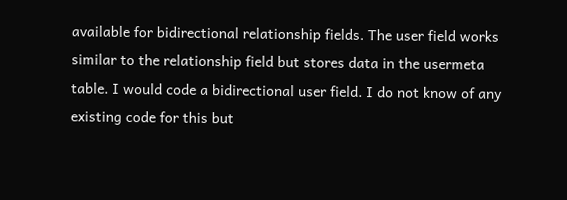available for bidirectional relationship fields. The user field works similar to the relationship field but stores data in the usermeta table. I would code a bidirectional user field. I do not know of any existing code for this but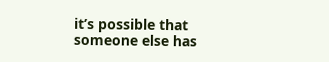it’s possible that someone else has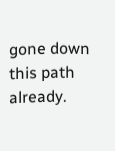gone down this path already.